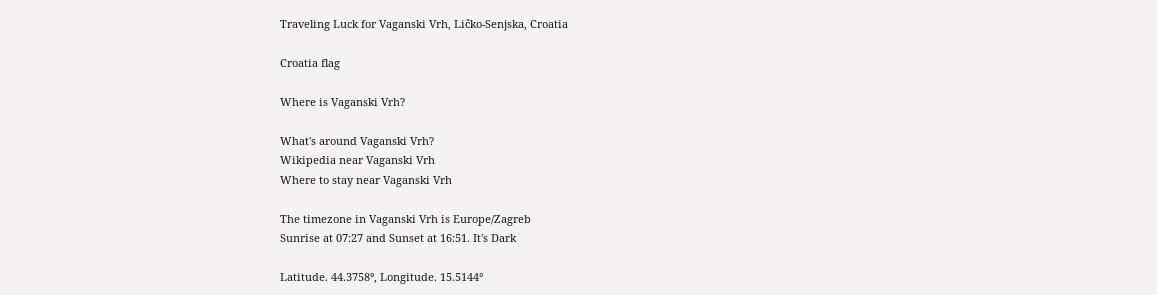Traveling Luck for Vaganski Vrh, Ličko-Senjska, Croatia

Croatia flag

Where is Vaganski Vrh?

What's around Vaganski Vrh?
Wikipedia near Vaganski Vrh
Where to stay near Vaganski Vrh

The timezone in Vaganski Vrh is Europe/Zagreb
Sunrise at 07:27 and Sunset at 16:51. It's Dark

Latitude. 44.3758°, Longitude. 15.5144°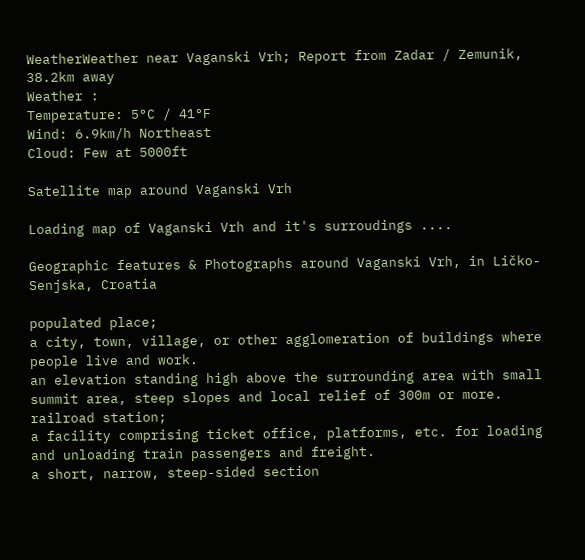WeatherWeather near Vaganski Vrh; Report from Zadar / Zemunik, 38.2km away
Weather :
Temperature: 5°C / 41°F
Wind: 6.9km/h Northeast
Cloud: Few at 5000ft

Satellite map around Vaganski Vrh

Loading map of Vaganski Vrh and it's surroudings ....

Geographic features & Photographs around Vaganski Vrh, in Ličko-Senjska, Croatia

populated place;
a city, town, village, or other agglomeration of buildings where people live and work.
an elevation standing high above the surrounding area with small summit area, steep slopes and local relief of 300m or more.
railroad station;
a facility comprising ticket office, platforms, etc. for loading and unloading train passengers and freight.
a short, narrow, steep-sided section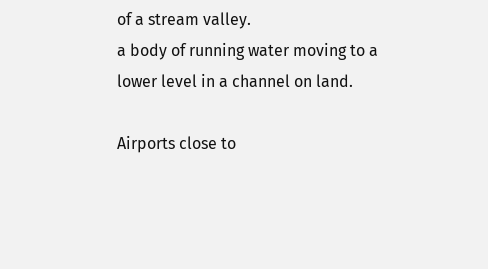of a stream valley.
a body of running water moving to a lower level in a channel on land.

Airports close to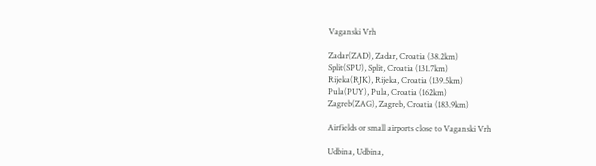Vaganski Vrh

Zadar(ZAD), Zadar, Croatia (38.2km)
Split(SPU), Split, Croatia (131.7km)
Rijeka(RJK), Rijeka, Croatia (139.5km)
Pula(PUY), Pula, Croatia (162km)
Zagreb(ZAG), Zagreb, Croatia (183.9km)

Airfields or small airports close to Vaganski Vrh

Udbina, Udbina,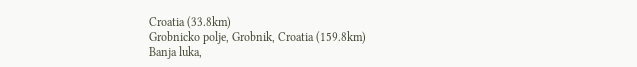Croatia (33.8km)
Grobnicko polje, Grobnik, Croatia (159.8km)
Banja luka,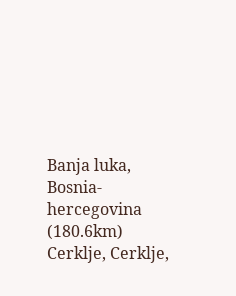Banja luka, Bosnia-hercegovina (180.6km)
Cerklje, Cerklje,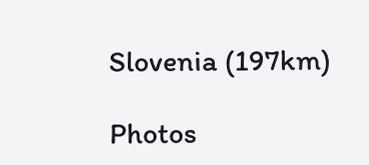Slovenia (197km)

Photos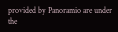provided by Panoramio are under the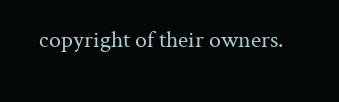copyright of their owners.